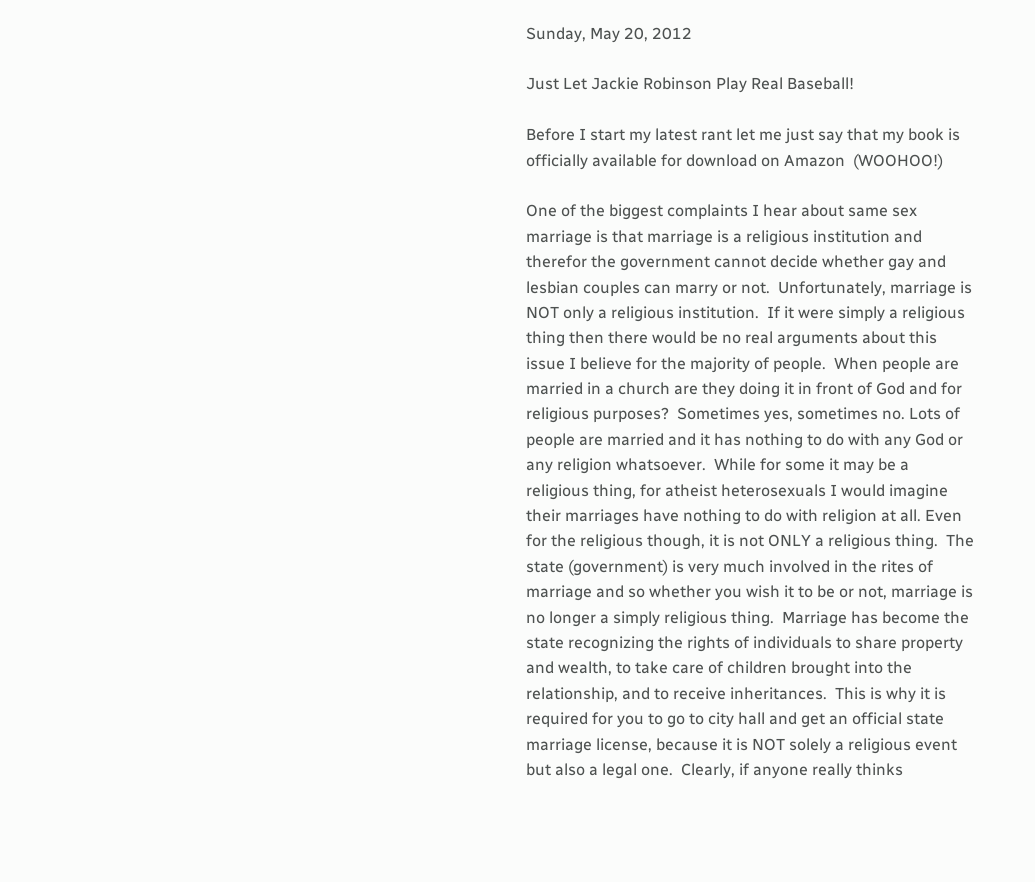Sunday, May 20, 2012

Just Let Jackie Robinson Play Real Baseball!

Before I start my latest rant let me just say that my book is officially available for download on Amazon  (WOOHOO!)

One of the biggest complaints I hear about same sex marriage is that marriage is a religious institution and therefor the government cannot decide whether gay and lesbian couples can marry or not.  Unfortunately, marriage is NOT only a religious institution.  If it were simply a religious thing then there would be no real arguments about this issue I believe for the majority of people.  When people are married in a church are they doing it in front of God and for religious purposes?  Sometimes yes, sometimes no. Lots of people are married and it has nothing to do with any God or any religion whatsoever.  While for some it may be a religious thing, for atheist heterosexuals I would imagine their marriages have nothing to do with religion at all. Even for the religious though, it is not ONLY a religious thing.  The state (government) is very much involved in the rites of marriage and so whether you wish it to be or not, marriage is no longer a simply religious thing.  Marriage has become the state recognizing the rights of individuals to share property and wealth, to take care of children brought into the relationship, and to receive inheritances.  This is why it is required for you to go to city hall and get an official state marriage license, because it is NOT solely a religious event but also a legal one.  Clearly, if anyone really thinks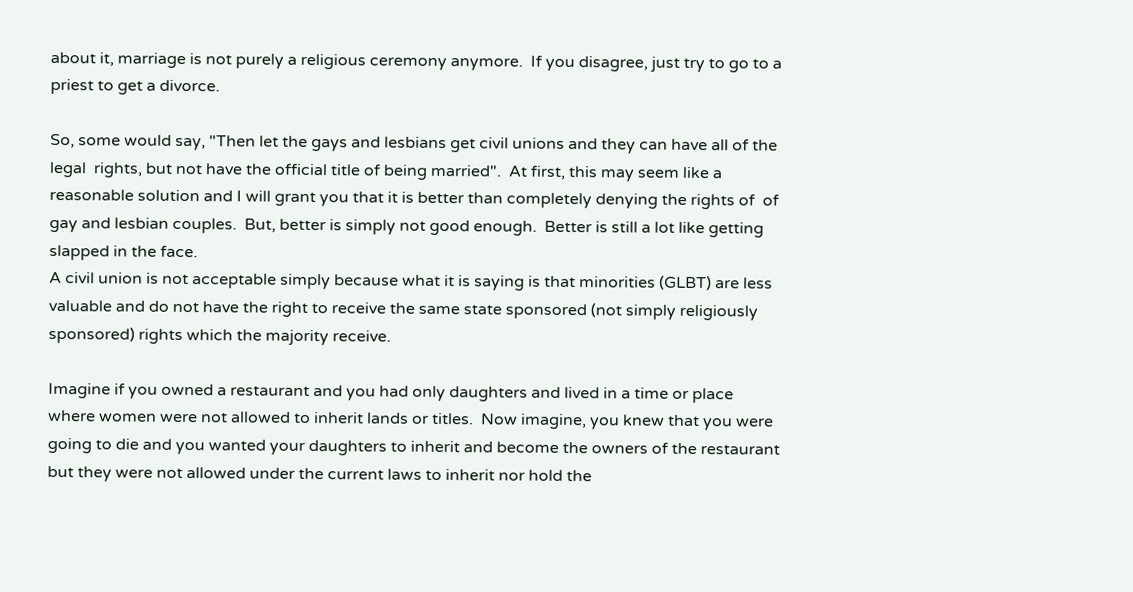about it, marriage is not purely a religious ceremony anymore.  If you disagree, just try to go to a priest to get a divorce.

So, some would say, "Then let the gays and lesbians get civil unions and they can have all of the legal  rights, but not have the official title of being married".  At first, this may seem like a reasonable solution and I will grant you that it is better than completely denying the rights of  of gay and lesbian couples.  But, better is simply not good enough.  Better is still a lot like getting slapped in the face.
A civil union is not acceptable simply because what it is saying is that minorities (GLBT) are less valuable and do not have the right to receive the same state sponsored (not simply religiously sponsored) rights which the majority receive.

Imagine if you owned a restaurant and you had only daughters and lived in a time or place where women were not allowed to inherit lands or titles.  Now imagine, you knew that you were going to die and you wanted your daughters to inherit and become the owners of the restaurant but they were not allowed under the current laws to inherit nor hold the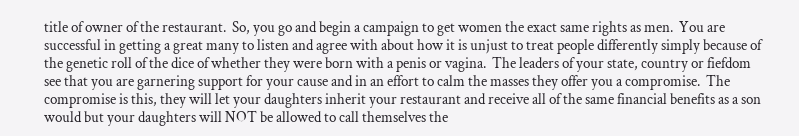title of owner of the restaurant.  So, you go and begin a campaign to get women the exact same rights as men.  You are successful in getting a great many to listen and agree with about how it is unjust to treat people differently simply because of the genetic roll of the dice of whether they were born with a penis or vagina.  The leaders of your state, country or fiefdom see that you are garnering support for your cause and in an effort to calm the masses they offer you a compromise.  The compromise is this, they will let your daughters inherit your restaurant and receive all of the same financial benefits as a son would but your daughters will NOT be allowed to call themselves the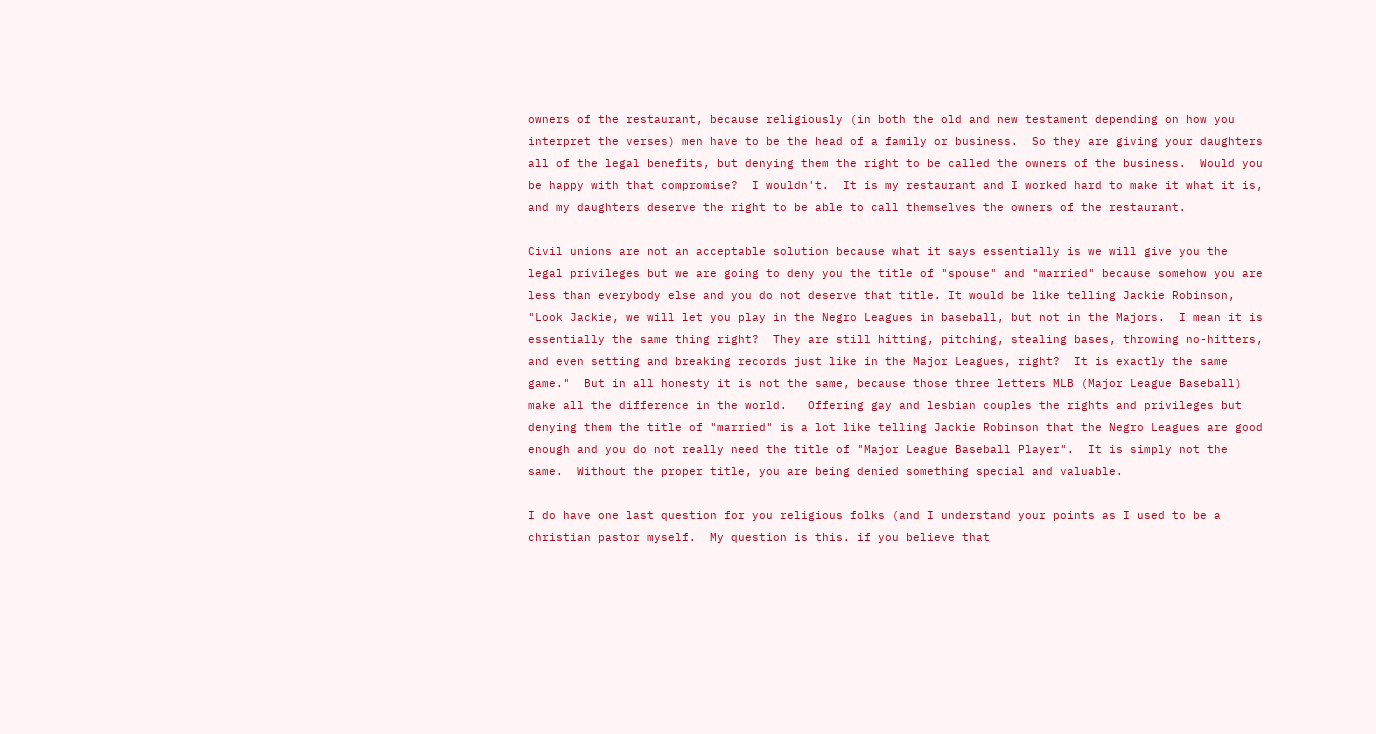owners of the restaurant, because religiously (in both the old and new testament depending on how you interpret the verses) men have to be the head of a family or business.  So they are giving your daughters all of the legal benefits, but denying them the right to be called the owners of the business.  Would you be happy with that compromise?  I wouldn't.  It is my restaurant and I worked hard to make it what it is, and my daughters deserve the right to be able to call themselves the owners of the restaurant.

Civil unions are not an acceptable solution because what it says essentially is we will give you the legal privileges but we are going to deny you the title of "spouse" and "married" because somehow you are less than everybody else and you do not deserve that title. It would be like telling Jackie Robinson, "Look Jackie, we will let you play in the Negro Leagues in baseball, but not in the Majors.  I mean it is essentially the same thing right?  They are still hitting, pitching, stealing bases, throwing no-hitters, and even setting and breaking records just like in the Major Leagues, right?  It is exactly the same game."  But in all honesty it is not the same, because those three letters MLB (Major League Baseball) make all the difference in the world.   Offering gay and lesbian couples the rights and privileges but denying them the title of "married" is a lot like telling Jackie Robinson that the Negro Leagues are good enough and you do not really need the title of "Major League Baseball Player".  It is simply not the same.  Without the proper title, you are being denied something special and valuable.

I do have one last question for you religious folks (and I understand your points as I used to be a christian pastor myself.  My question is this. if you believe that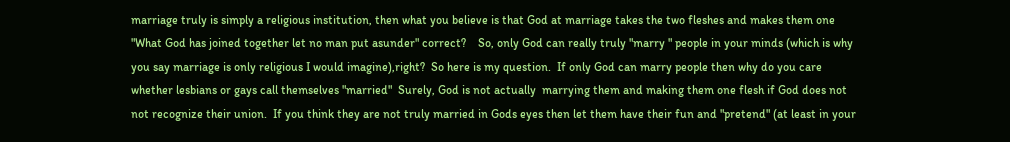marriage truly is simply a religious institution, then what you believe is that God at marriage takes the two fleshes and makes them one "What God has joined together let no man put asunder" correct?    So, only God can really truly "marry " people in your minds (which is why you say marriage is only religious I would imagine),right?  So here is my question.  If only God can marry people then why do you care whether lesbians or gays call themselves "married"  Surely, God is not actually  marrying them and making them one flesh if God does not not recognize their union.  If you think they are not truly married in Gods eyes then let them have their fun and "pretend" (at least in your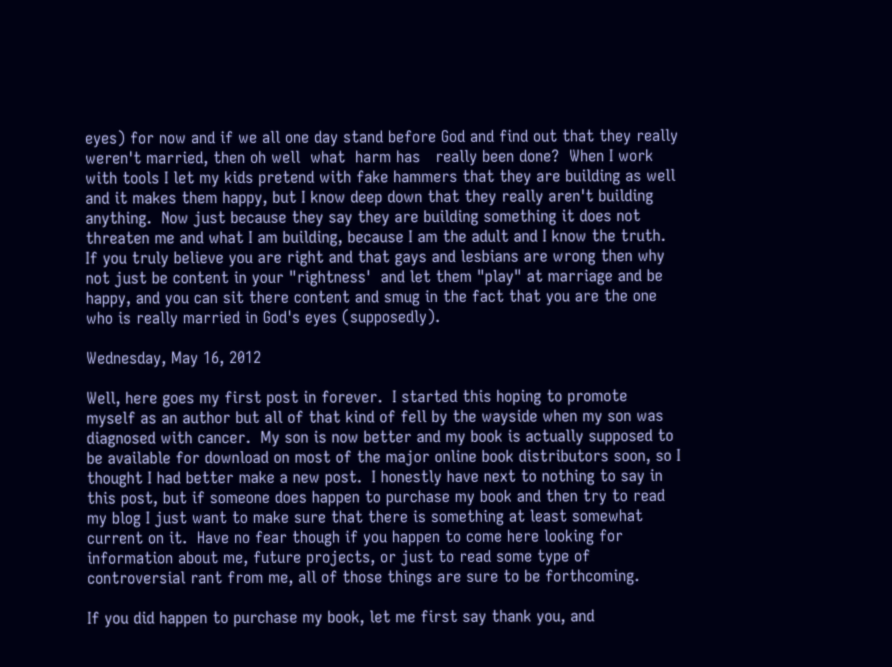eyes) for now and if we all one day stand before God and find out that they really weren't married, then oh well  what  harm has   really been done?  When I work with tools I let my kids pretend with fake hammers that they are building as well and it makes them happy, but I know deep down that they really aren't building anything.  Now just because they say they are building something it does not threaten me and what I am building, because I am the adult and I know the truth.  If you truly believe you are right and that gays and lesbians are wrong then why not just be content in your "rightness'  and let them "play" at marriage and be happy, and you can sit there content and smug in the fact that you are the one who is really married in God's eyes (supposedly).

Wednesday, May 16, 2012

Well, here goes my first post in forever.  I started this hoping to promote myself as an author but all of that kind of fell by the wayside when my son was diagnosed with cancer.  My son is now better and my book is actually supposed to be available for download on most of the major online book distributors soon, so I thought I had better make a new post.  I honestly have next to nothing to say in this post, but if someone does happen to purchase my book and then try to read my blog I just want to make sure that there is something at least somewhat current on it.  Have no fear though if you happen to come here looking for information about me, future projects, or just to read some type of controversial rant from me, all of those things are sure to be forthcoming.

If you did happen to purchase my book, let me first say thank you, and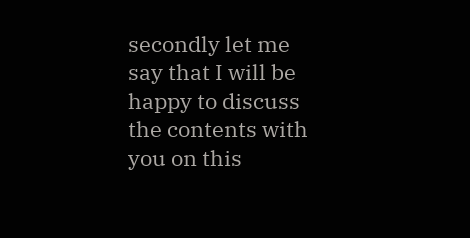secondly let me say that I will be happy to discuss the contents with you on this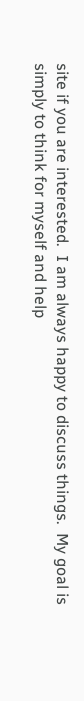site if you are interested.  I am always happy to discuss things.  My goal is simply to think for myself and help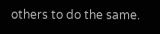others to do the same.